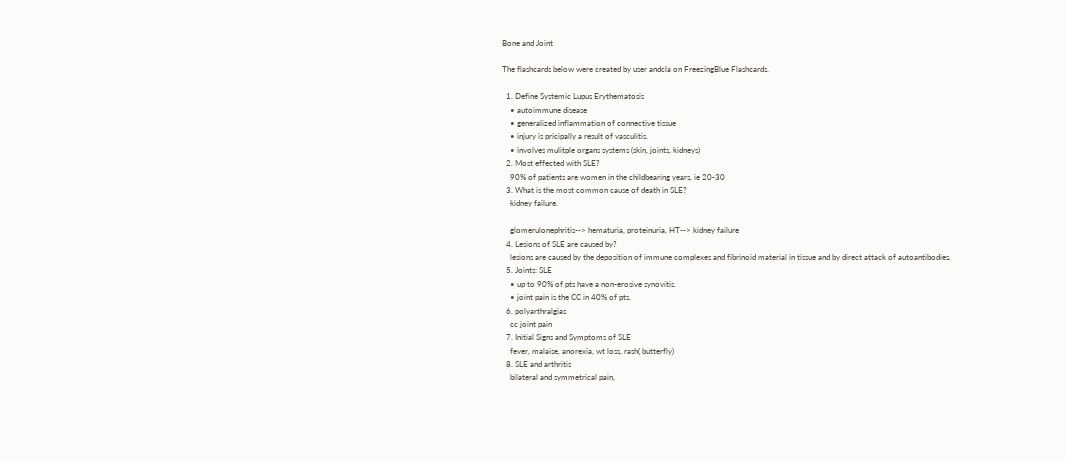Bone and Joint

The flashcards below were created by user andcla on FreezingBlue Flashcards.

  1. Define Systemic Lupus Erythematosis
    • autoimmune disease
    • generalized inflammation of connective tissue
    • injury is pricipally a result of vasculitis.
    • involves mulitple organs systems (skin, joints, kidneys)
  2. Most effected with SLE?
    90% of patients are women in the childbearing years, ie 20-30
  3. What is the most common cause of death in SLE?
    kidney failure.

    glomerulonephritis--> hematuria, proteinuria, HT--> kidney failure
  4. Lesions of SLE are caused by?
    lesions are caused by the deposition of immune complexes and fibrinoid material in tissue and by direct attack of autoantibodies.
  5. Joints: SLE
    • up to 90% of pts have a non-erosive synovitis.
    • joint pain is the CC in 40% of pts.
  6. polyarthralgias
    cc joint pain
  7. Initial Signs and Symptoms of SLE
    fever, malaise, anorexia, wt loss, rash( butterfly)
  8. SLE and arthritis
    bilateral and symmetrical pain,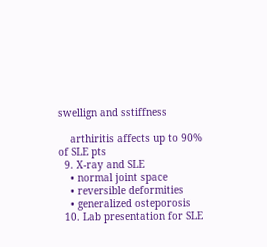swellign and sstiffness

    arthiritis affects up to 90% of SLE pts
  9. X-ray and SLE
    • normal joint space
    • reversible deformities
    • generalized osteporosis
  10. Lab presentation for SLE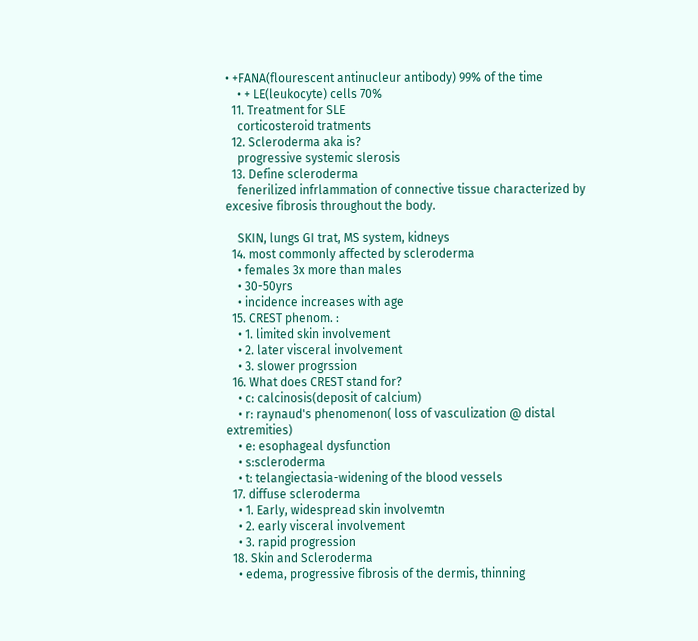• +FANA(flourescent antinucleur antibody) 99% of the time
    • + LE(leukocyte) cells 70%
  11. Treatment for SLE
    corticosteroid tratments
  12. Scleroderma aka is?
    progressive systemic slerosis
  13. Define scleroderma
    fenerilized infrlammation of connective tissue characterized by excesive fibrosis throughout the body.

    SKIN, lungs GI trat, MS system, kidneys
  14. most commonly affected by scleroderma
    • females 3x more than males
    • 30-50yrs
    • incidence increases with age
  15. CREST phenom. :
    • 1. limited skin involvement
    • 2. later visceral involvement
    • 3. slower progrssion
  16. What does CREST stand for?
    • c: calcinosis(deposit of calcium)
    • r: raynaud's phenomenon( loss of vasculization @ distal extremities)
    • e: esophageal dysfunction
    • s:scleroderma
    • t: telangiectasia-widening of the blood vessels
  17. diffuse scleroderma
    • 1. Early, widespread skin involvemtn
    • 2. early visceral involvement
    • 3. rapid progression
  18. Skin and Scleroderma
    • edema, progressive fibrosis of the dermis, thinning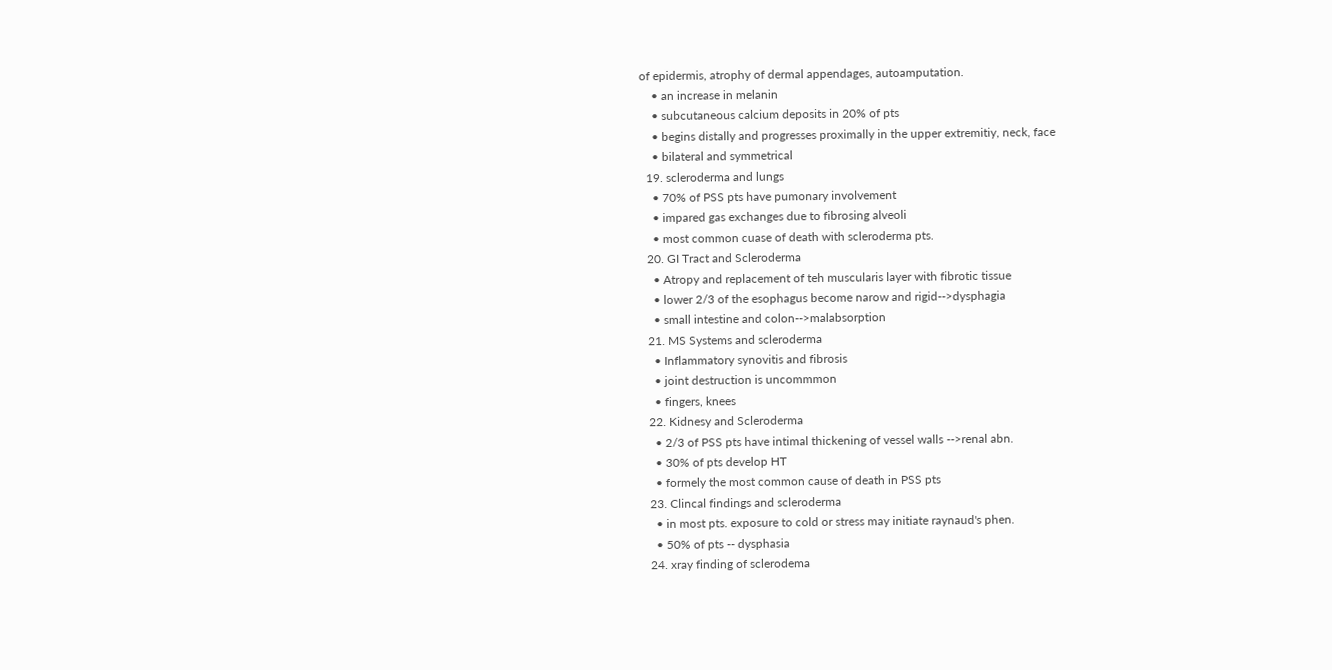of epidermis, atrophy of dermal appendages, autoamputation.
    • an increase in melanin
    • subcutaneous calcium deposits in 20% of pts
    • begins distally and progresses proximally in the upper extremitiy, neck, face
    • bilateral and symmetrical
  19. scleroderma and lungs
    • 70% of PSS pts have pumonary involvement
    • impared gas exchanges due to fibrosing alveoli
    • most common cuase of death with scleroderma pts.
  20. GI Tract and Scleroderma
    • Atropy and replacement of teh muscularis layer with fibrotic tissue
    • lower 2/3 of the esophagus become narow and rigid-->dysphagia
    • small intestine and colon-->malabsorption
  21. MS Systems and scleroderma
    • Inflammatory synovitis and fibrosis
    • joint destruction is uncommmon
    • fingers, knees
  22. Kidnesy and Scleroderma
    • 2/3 of PSS pts have intimal thickening of vessel walls -->renal abn.
    • 30% of pts develop HT
    • formely the most common cause of death in PSS pts
  23. Clincal findings and scleroderma
    • in most pts. exposure to cold or stress may initiate raynaud's phen.
    • 50% of pts -- dysphasia
  24. xray finding of sclerodema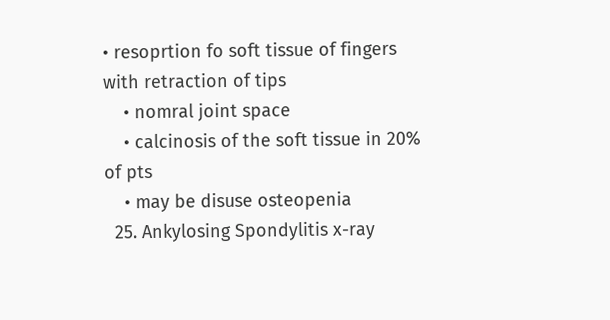• resoprtion fo soft tissue of fingers with retraction of tips
    • nomral joint space
    • calcinosis of the soft tissue in 20% of pts
    • may be disuse osteopenia
  25. Ankylosing Spondylitis x-ray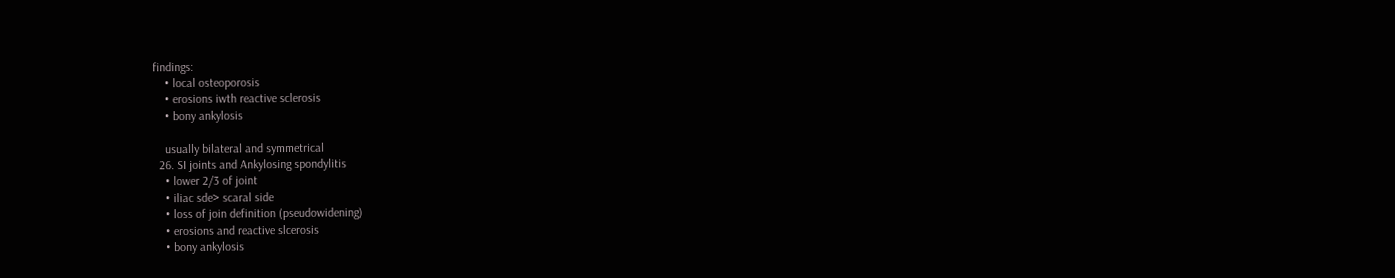findings:
    • local osteoporosis
    • erosions iwth reactive sclerosis
    • bony ankylosis

    usually bilateral and symmetrical
  26. SI joints and Ankylosing spondylitis
    • lower 2/3 of joint
    • iliac sde> scaral side
    • loss of join definition (pseudowidening)
    • erosions and reactive slcerosis
    • bony ankylosis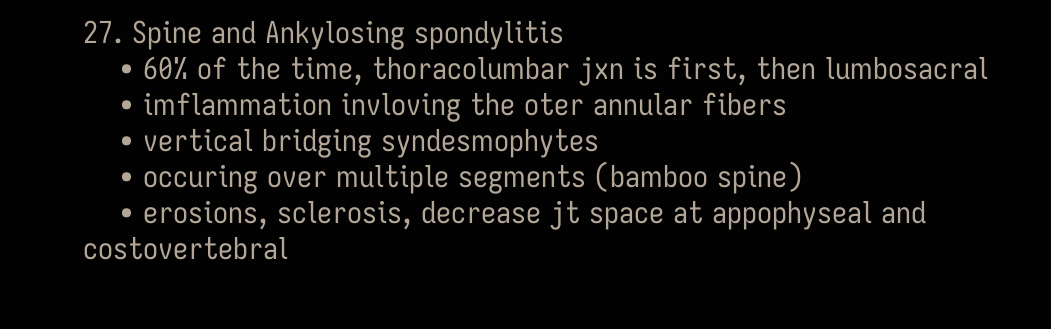27. Spine and Ankylosing spondylitis
    • 60% of the time, thoracolumbar jxn is first, then lumbosacral
    • imflammation invloving the oter annular fibers
    • vertical bridging syndesmophytes
    • occuring over multiple segments (bamboo spine)
    • erosions, sclerosis, decrease jt space at appophyseal and costovertebral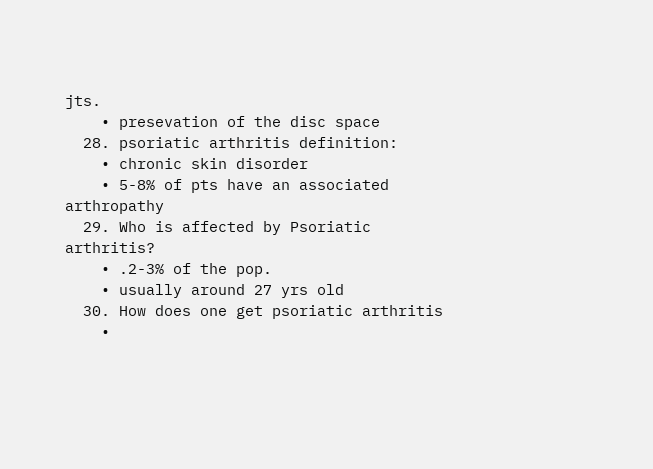jts.
    • presevation of the disc space
  28. psoriatic arthritis definition:
    • chronic skin disorder
    • 5-8% of pts have an associated arthropathy
  29. Who is affected by Psoriatic arthritis?
    • .2-3% of the pop.
    • usually around 27 yrs old
  30. How does one get psoriatic arthritis
    •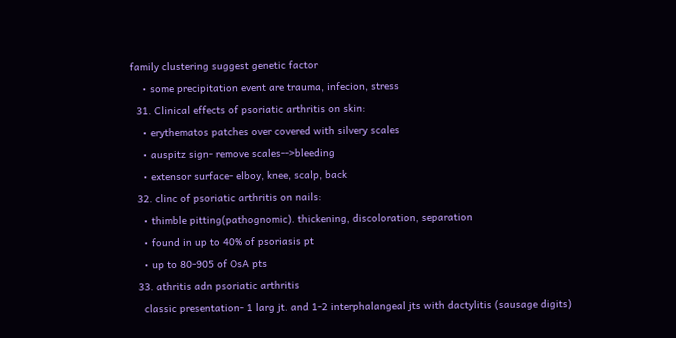family clustering suggest genetic factor
    • some precipitation event are trauma, infecion, stress
  31. Clinical effects of psoriatic arthritis on skin:
    • erythematos patches over covered with silvery scales
    • auspitz sign- remove scales-->bleeding
    • extensor surface- elboy, knee, scalp, back
  32. clinc of psoriatic arthritis on nails:
    • thimble pitting(pathognomic). thickening, discoloration, separation
    • found in up to 40% of psoriasis pt
    • up to 80-905 of OsA pts
  33. athritis adn psoriatic arthritis
    classic presentation- 1 larg jt. and 1-2 interphalangeal jts with dactylitis (sausage digits)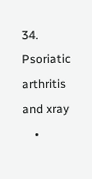34. Psoriatic arthritis and xray
    •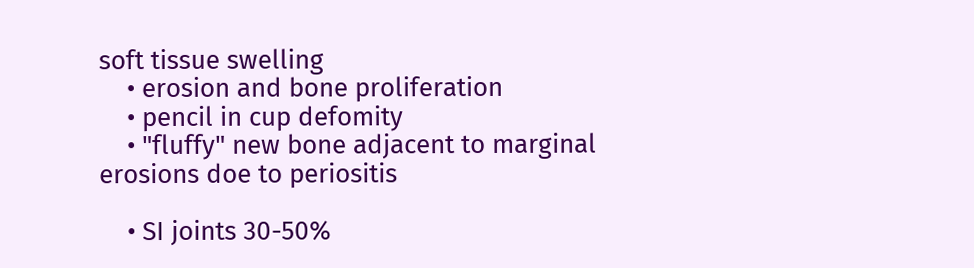soft tissue swelling
    • erosion and bone proliferation
    • pencil in cup defomity
    • "fluffy" new bone adjacent to marginal erosions doe to periositis

    • SI joints 30-50%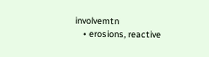involvemtn
    • erosions, reactive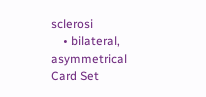sclerosi
    • bilateral, asymmetrical
Card Set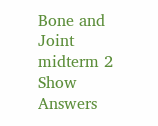Bone and Joint
midterm 2
Show Answers